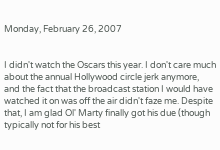Monday, February 26, 2007


I didn't watch the Oscars this year. I don't care much about the annual Hollywood circle jerk anymore, and the fact that the broadcast station I would have watched it on was off the air didn't faze me. Despite that, I am glad Ol' Marty finally got his due (though typically not for his best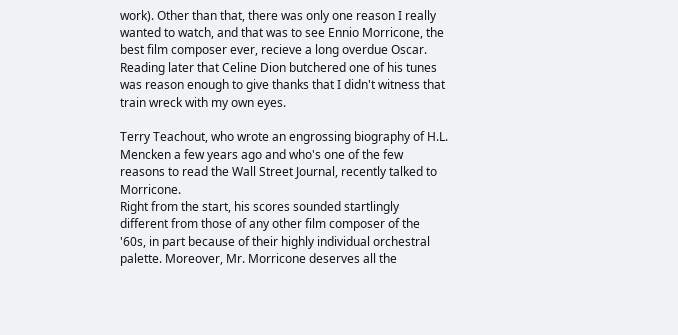work). Other than that, there was only one reason I really wanted to watch, and that was to see Ennio Morricone, the best film composer ever, recieve a long overdue Oscar. Reading later that Celine Dion butchered one of his tunes was reason enough to give thanks that I didn't witness that train wreck with my own eyes.

Terry Teachout, who wrote an engrossing biography of H.L. Mencken a few years ago and who's one of the few reasons to read the Wall Street Journal, recently talked to Morricone.
Right from the start, his scores sounded startlingly different from those of any other film composer of the '60s, in part because of their highly individual orchestral palette. Moreover, Mr. Morricone deserves all the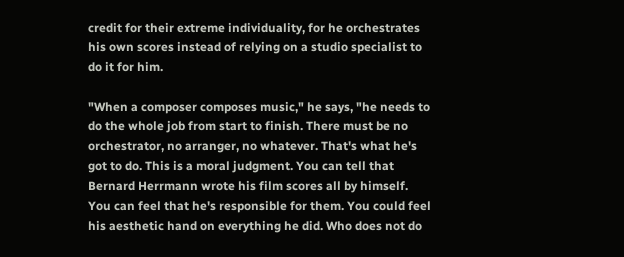credit for their extreme individuality, for he orchestrates his own scores instead of relying on a studio specialist to do it for him.

"When a composer composes music," he says, "he needs to do the whole job from start to finish. There must be no orchestrator, no arranger, no whatever. That's what he's got to do. This is a moral judgment. You can tell that Bernard Herrmann wrote his film scores all by himself. You can feel that he's responsible for them. You could feel his aesthetic hand on everything he did. Who does not do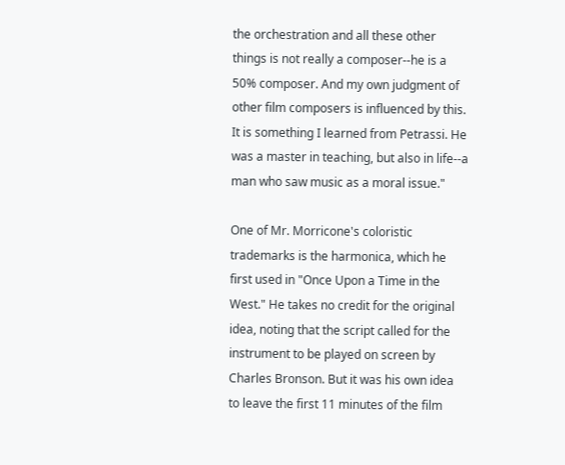the orchestration and all these other things is not really a composer--he is a 50% composer. And my own judgment of other film composers is influenced by this. It is something I learned from Petrassi. He was a master in teaching, but also in life--a man who saw music as a moral issue."

One of Mr. Morricone's coloristic trademarks is the harmonica, which he first used in "Once Upon a Time in the West." He takes no credit for the original idea, noting that the script called for the instrument to be played on screen by Charles Bronson. But it was his own idea to leave the first 11 minutes of the film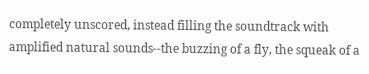completely unscored, instead filling the soundtrack with amplified natural sounds--the buzzing of a fly, the squeak of a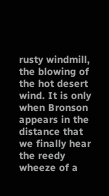rusty windmill, the blowing of the hot desert wind. It is only when Bronson appears in the distance that we finally hear the reedy wheeze of a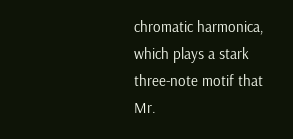chromatic harmonica, which plays a stark three-note motif that Mr.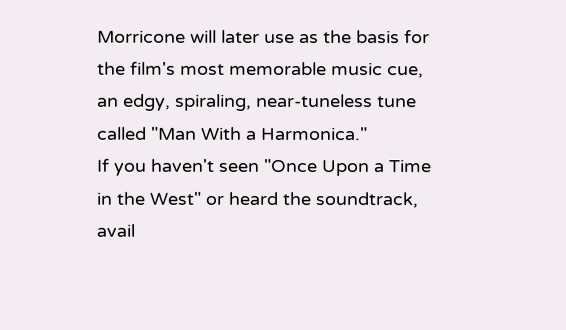Morricone will later use as the basis for the film's most memorable music cue, an edgy, spiraling, near-tuneless tune called "Man With a Harmonica."
If you haven't seen "Once Upon a Time in the West" or heard the soundtrack, avail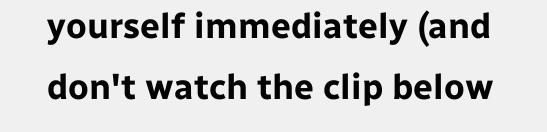yourself immediately (and don't watch the clip below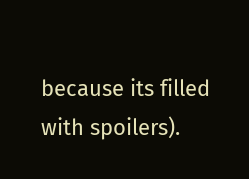because its filled with spoilers).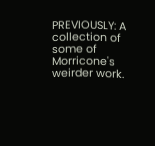PREVIOUSLY: A collection of some of Morricone's weirder work.